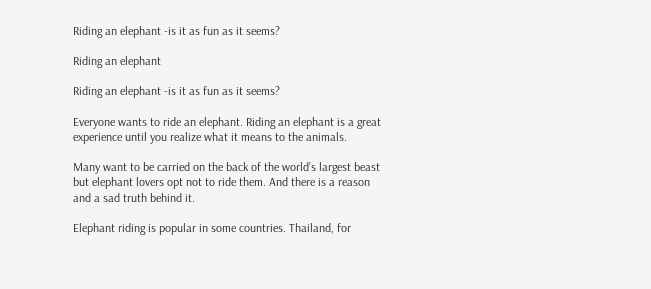Riding an elephant -is it as fun as it seems?

Riding an elephant

Riding an elephant -is it as fun as it seems?

Everyone wants to ride an elephant. Riding an elephant is a great experience until you realize what it means to the animals.

Many want to be carried on the back of the world’s largest beast but elephant lovers opt not to ride them. And there is a reason and a sad truth behind it.

Elephant riding is popular in some countries. Thailand, for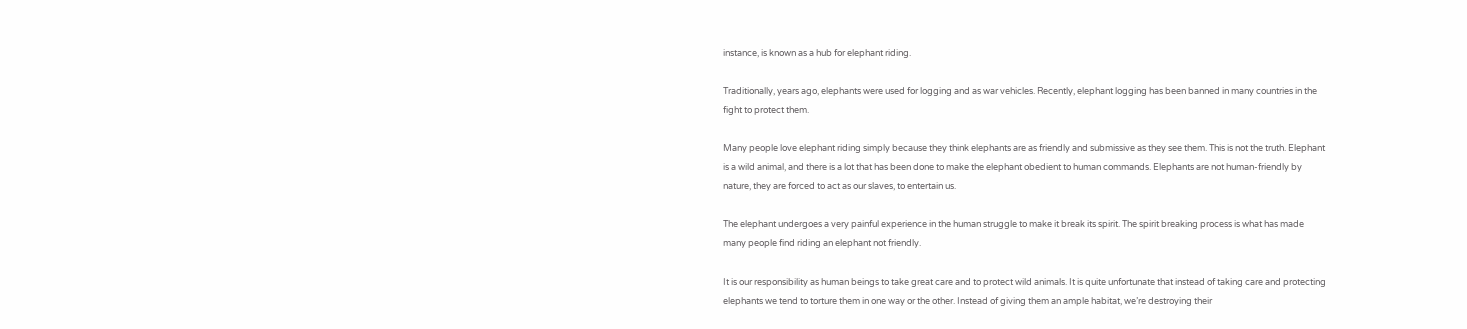instance, is known as a hub for elephant riding.

Traditionally, years ago, elephants were used for logging and as war vehicles. Recently, elephant logging has been banned in many countries in the fight to protect them.

Many people love elephant riding simply because they think elephants are as friendly and submissive as they see them. This is not the truth. Elephant is a wild animal, and there is a lot that has been done to make the elephant obedient to human commands. Elephants are not human-friendly by nature, they are forced to act as our slaves, to entertain us.

The elephant undergoes a very painful experience in the human struggle to make it break its spirit. The spirit breaking process is what has made many people find riding an elephant not friendly.

It is our responsibility as human beings to take great care and to protect wild animals. It is quite unfortunate that instead of taking care and protecting elephants we tend to torture them in one way or the other. Instead of giving them an ample habitat, we’re destroying their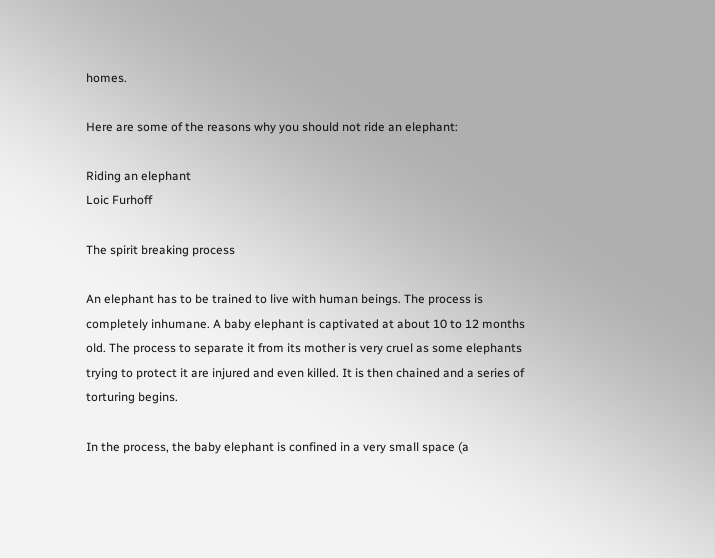homes.

Here are some of the reasons why you should not ride an elephant:

Riding an elephant
Loic Furhoff

The spirit breaking process

An elephant has to be trained to live with human beings. The process is completely inhumane. A baby elephant is captivated at about 10 to 12 months old. The process to separate it from its mother is very cruel as some elephants trying to protect it are injured and even killed. It is then chained and a series of torturing begins.

In the process, the baby elephant is confined in a very small space (a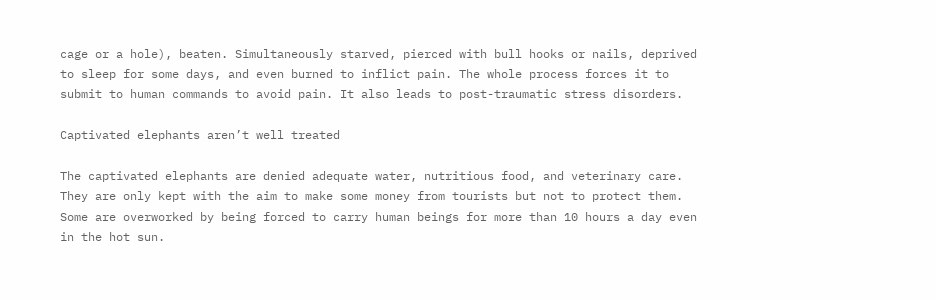cage or a hole), beaten. Simultaneously starved, pierced with bull hooks or nails, deprived to sleep for some days, and even burned to inflict pain. The whole process forces it to submit to human commands to avoid pain. It also leads to post-traumatic stress disorders.

Captivated elephants aren’t well treated

The captivated elephants are denied adequate water, nutritious food, and veterinary care. They are only kept with the aim to make some money from tourists but not to protect them. Some are overworked by being forced to carry human beings for more than 10 hours a day even in the hot sun.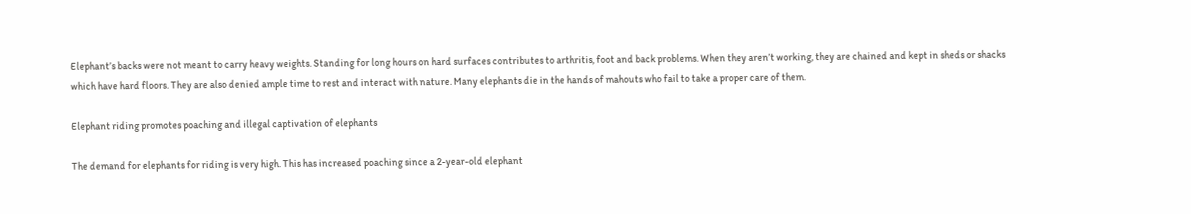Elephant’s backs were not meant to carry heavy weights. Standing for long hours on hard surfaces contributes to arthritis, foot and back problems. When they aren’t working, they are chained and kept in sheds or shacks which have hard floors. They are also denied ample time to rest and interact with nature. Many elephants die in the hands of mahouts who fail to take a proper care of them.

Elephant riding promotes poaching and illegal captivation of elephants

The demand for elephants for riding is very high. This has increased poaching since a 2-year-old elephant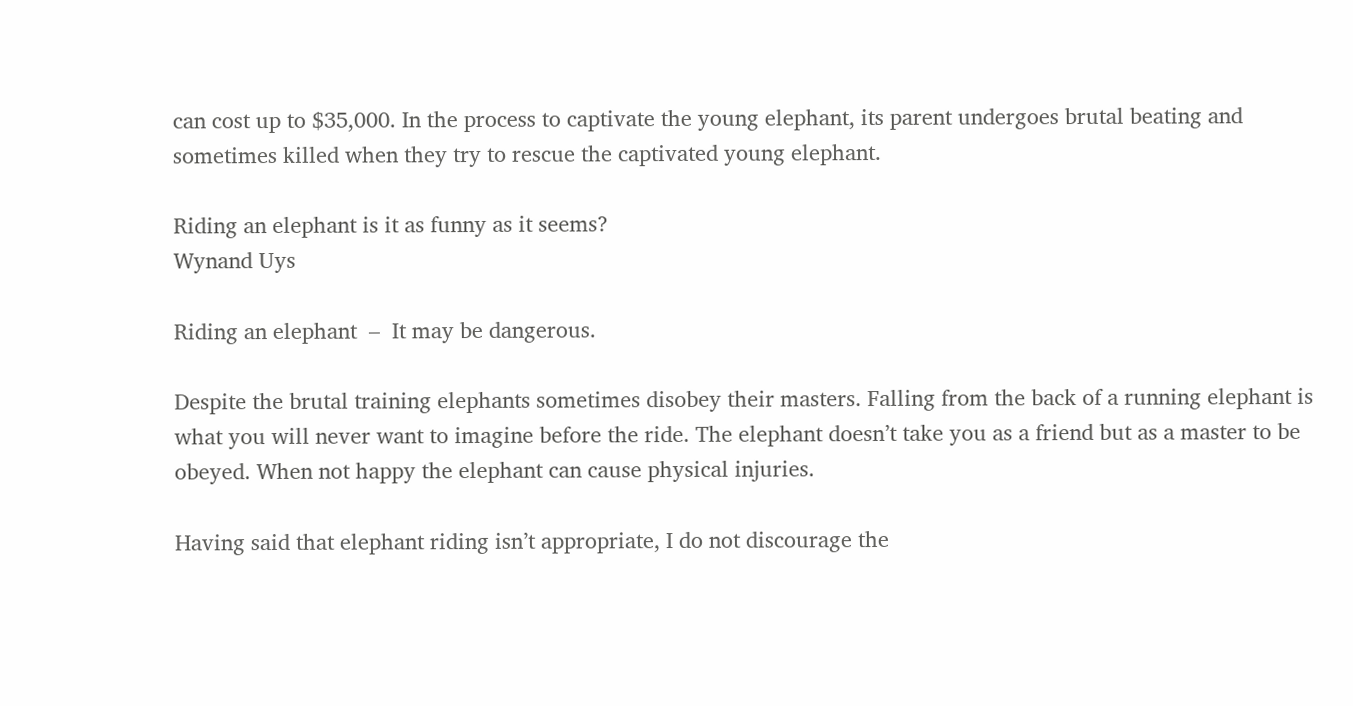can cost up to $35,000. In the process to captivate the young elephant, its parent undergoes brutal beating and sometimes killed when they try to rescue the captivated young elephant.

Riding an elephant is it as funny as it seems?
Wynand Uys

Riding an elephant  –  It may be dangerous.

Despite the brutal training elephants sometimes disobey their masters. Falling from the back of a running elephant is what you will never want to imagine before the ride. The elephant doesn’t take you as a friend but as a master to be obeyed. When not happy the elephant can cause physical injuries.

Having said that elephant riding isn’t appropriate, I do not discourage the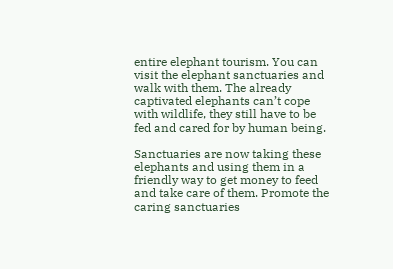entire elephant tourism. You can visit the elephant sanctuaries and walk with them. The already captivated elephants can’t cope with wildlife, they still have to be fed and cared for by human being.

Sanctuaries are now taking these elephants and using them in a friendly way to get money to feed and take care of them. Promote the caring sanctuaries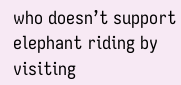who doesn’t support elephant riding by visiting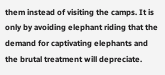them instead of visiting the camps. It is only by avoiding elephant riding that the demand for captivating elephants and the brutal treatment will depreciate.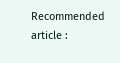Recommended article :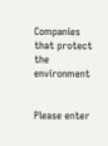Companies that protect the environment


Please enter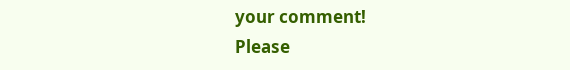your comment!
Please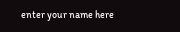enter your name here